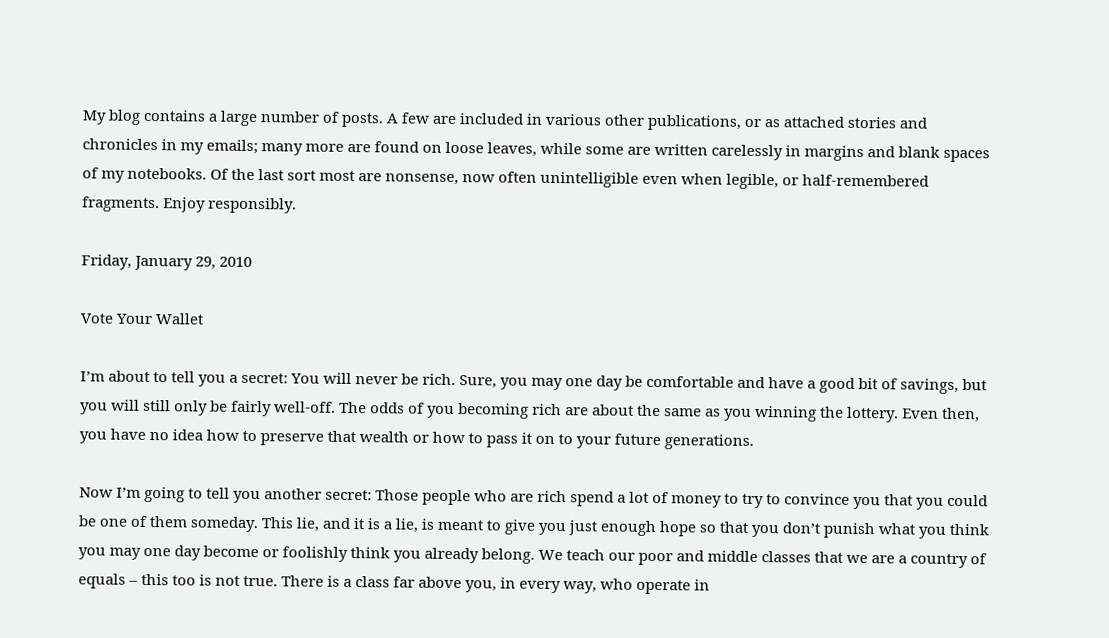My blog contains a large number of posts. A few are included in various other publications, or as attached stories and chronicles in my emails; many more are found on loose leaves, while some are written carelessly in margins and blank spaces of my notebooks. Of the last sort most are nonsense, now often unintelligible even when legible, or half-remembered fragments. Enjoy responsibly.

Friday, January 29, 2010

Vote Your Wallet

I’m about to tell you a secret: You will never be rich. Sure, you may one day be comfortable and have a good bit of savings, but you will still only be fairly well-off. The odds of you becoming rich are about the same as you winning the lottery. Even then, you have no idea how to preserve that wealth or how to pass it on to your future generations.

Now I’m going to tell you another secret: Those people who are rich spend a lot of money to try to convince you that you could be one of them someday. This lie, and it is a lie, is meant to give you just enough hope so that you don’t punish what you think you may one day become or foolishly think you already belong. We teach our poor and middle classes that we are a country of equals – this too is not true. There is a class far above you, in every way, who operate in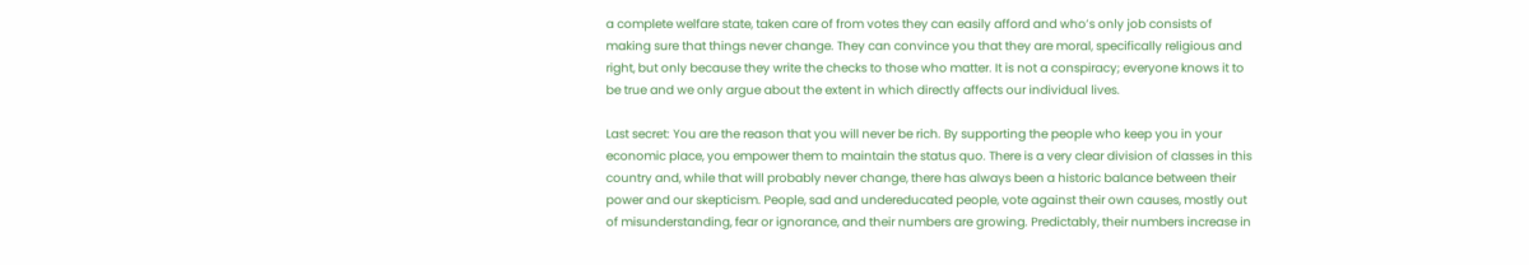a complete welfare state, taken care of from votes they can easily afford and who’s only job consists of making sure that things never change. They can convince you that they are moral, specifically religious and right, but only because they write the checks to those who matter. It is not a conspiracy; everyone knows it to be true and we only argue about the extent in which directly affects our individual lives.

Last secret: You are the reason that you will never be rich. By supporting the people who keep you in your economic place, you empower them to maintain the status quo. There is a very clear division of classes in this country and, while that will probably never change, there has always been a historic balance between their power and our skepticism. People, sad and undereducated people, vote against their own causes, mostly out of misunderstanding, fear or ignorance, and their numbers are growing. Predictably, their numbers increase in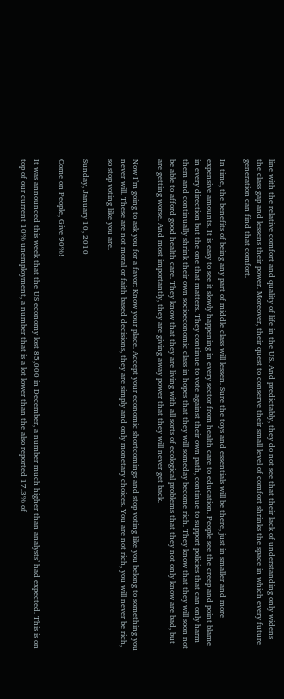line with the relative comfort and quality of life in the US. And predictably, they do not see that their lack of understanding only widens the class gap and lessens their power. Moreover, their quest to conserve their small level of comfort shrinks the space in which every future generation can find that comfort.

In time, the benefits of being any part of middle class will lessen. Sure the toys and essentials will be there, just in smaller and more expensive amounts. It is easy to see it slowly happening in every sector from health care to education. People see the creep and point blame in every direction but the one that matters. They continue to vote against their own path, continue to support policies that can only harm them and continually shrink their own socioeconomic class in hopes that they will someday become rich. They know that they will soon not be able to afford good health care. They know that they are living with all sorts of ecological problems that they not only know are bad, but are getting worse. And most importantly, they are giving away power that they will never get back.

Now I’m going to ask you for a favor: Know your place. Accept your economic shortcomings and stop voting like you belong to something you never will. These are not moral or faith based decisions, they are simply and only monetary choices. You are not rich, you will never be rich, so stop voting like you are.

Sunday, January 10, 2010

Come on People, Give 90%!

It was announced this week that the US economy lost 85,000 in December, a number much higher than analysts’ had expected. This is on top of our current 10% unemployment, a number that is a lot lower than the also reported 17.3% of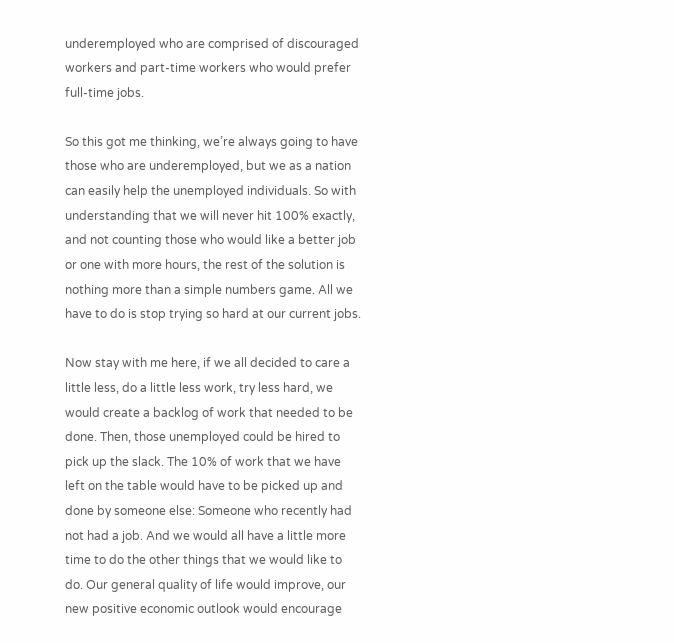underemployed who are comprised of discouraged workers and part-time workers who would prefer full-time jobs.

So this got me thinking, we’re always going to have those who are underemployed, but we as a nation can easily help the unemployed individuals. So with understanding that we will never hit 100% exactly, and not counting those who would like a better job or one with more hours, the rest of the solution is nothing more than a simple numbers game. All we have to do is stop trying so hard at our current jobs.

Now stay with me here, if we all decided to care a little less, do a little less work, try less hard, we would create a backlog of work that needed to be done. Then, those unemployed could be hired to pick up the slack. The 10% of work that we have left on the table would have to be picked up and done by someone else: Someone who recently had not had a job. And we would all have a little more time to do the other things that we would like to do. Our general quality of life would improve, our new positive economic outlook would encourage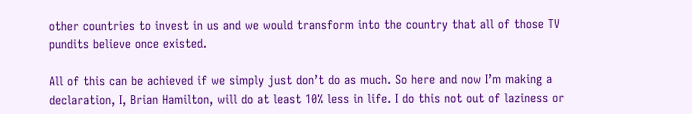other countries to invest in us and we would transform into the country that all of those TV pundits believe once existed.

All of this can be achieved if we simply just don’t do as much. So here and now I’m making a declaration, I, Brian Hamilton, will do at least 10% less in life. I do this not out of laziness or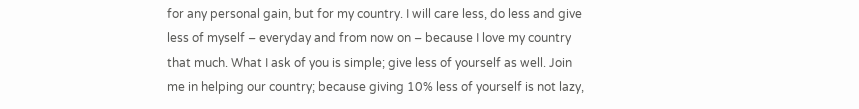for any personal gain, but for my country. I will care less, do less and give less of myself – everyday and from now on – because I love my country that much. What I ask of you is simple; give less of yourself as well. Join me in helping our country; because giving 10% less of yourself is not lazy,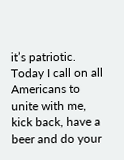it’s patriotic. Today I call on all Americans to unite with me, kick back, have a beer and do your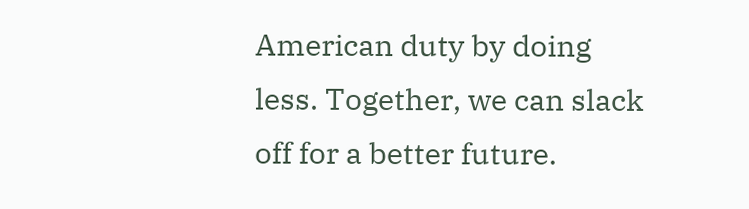American duty by doing less. Together, we can slack off for a better future.